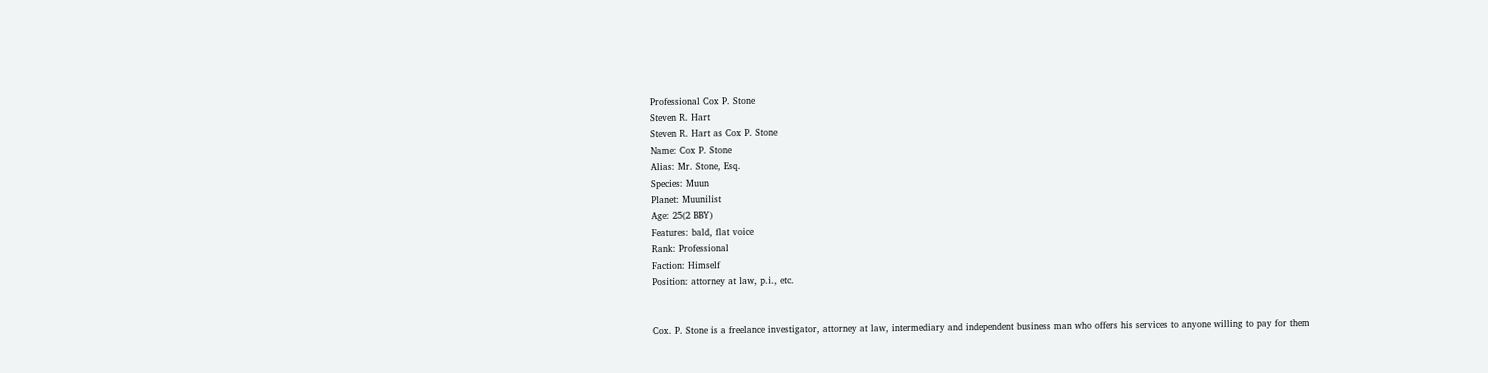Professional Cox P. Stone
Steven R. Hart
Steven R. Hart as Cox P. Stone
Name: Cox P. Stone
Alias: Mr. Stone, Esq.
Species: Muun
Planet: Muunilist
Age: 25(2 BBY)
Features: bald, flat voice
Rank: Professional
Faction: Himself
Position: attorney at law, p.i., etc.


Cox. P. Stone is a freelance investigator, attorney at law, intermediary and independent business man who offers his services to anyone willing to pay for them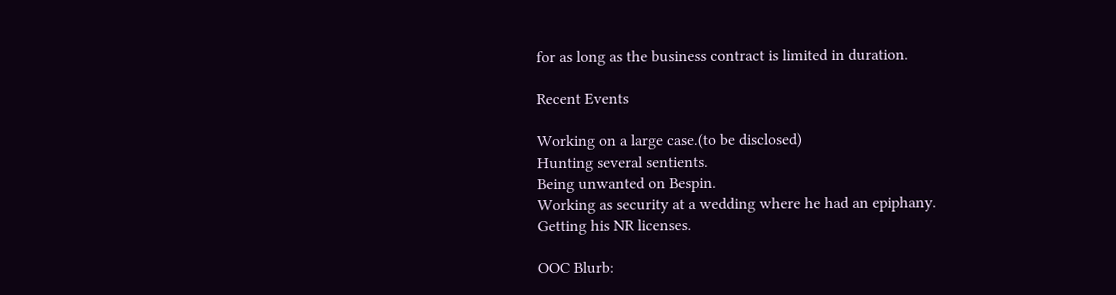for as long as the business contract is limited in duration.

Recent Events

Working on a large case.(to be disclosed)
Hunting several sentients.
Being unwanted on Bespin.
Working as security at a wedding where he had an epiphany.
Getting his NR licenses.

OOC Blurb: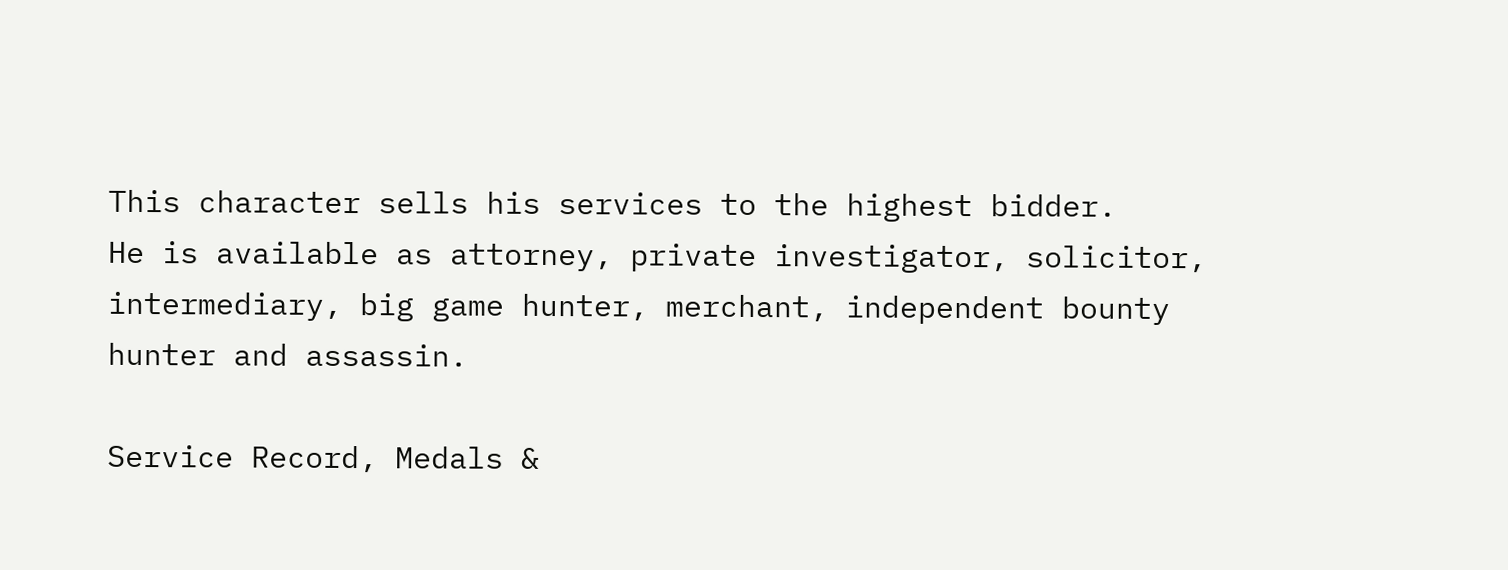This character sells his services to the highest bidder.
He is available as attorney, private investigator, solicitor, intermediary, big game hunter, merchant, independent bounty hunter and assassin.

Service Record, Medals &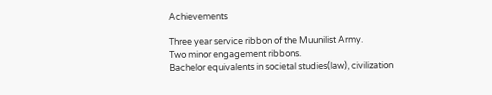Achievements

Three year service ribbon of the Muunilist Army.
Two minor engagement ribbons.
Bachelor equivalents in societal studies(law), civilization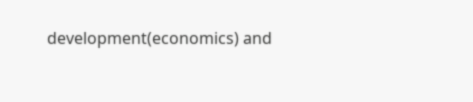development(economics) and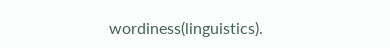wordiness(linguistics).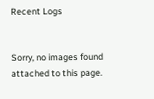Recent Logs


Sorry, no images found attached to this page.